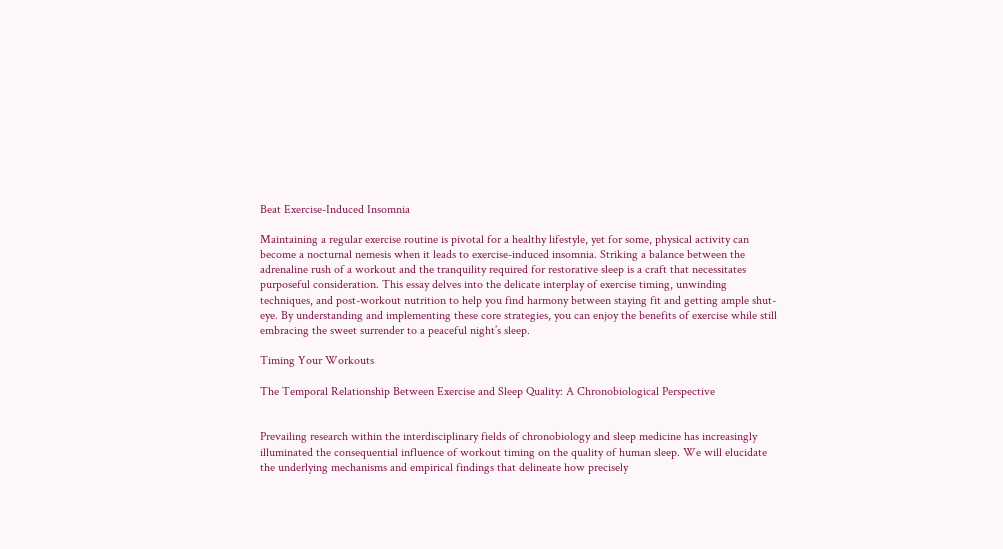Beat Exercise-Induced Insomnia

Maintaining a regular exercise routine is pivotal for a healthy lifestyle, yet for some, physical activity can become a nocturnal nemesis when it leads to exercise-induced insomnia. Striking a balance between the adrenaline rush of a workout and the tranquility required for restorative sleep is a craft that necessitates purposeful consideration. This essay delves into the delicate interplay of exercise timing, unwinding techniques, and post-workout nutrition to help you find harmony between staying fit and getting ample shut-eye. By understanding and implementing these core strategies, you can enjoy the benefits of exercise while still embracing the sweet surrender to a peaceful night’s sleep.

Timing Your Workouts

The Temporal Relationship Between Exercise and Sleep Quality: A Chronobiological Perspective


Prevailing research within the interdisciplinary fields of chronobiology and sleep medicine has increasingly illuminated the consequential influence of workout timing on the quality of human sleep. We will elucidate the underlying mechanisms and empirical findings that delineate how precisely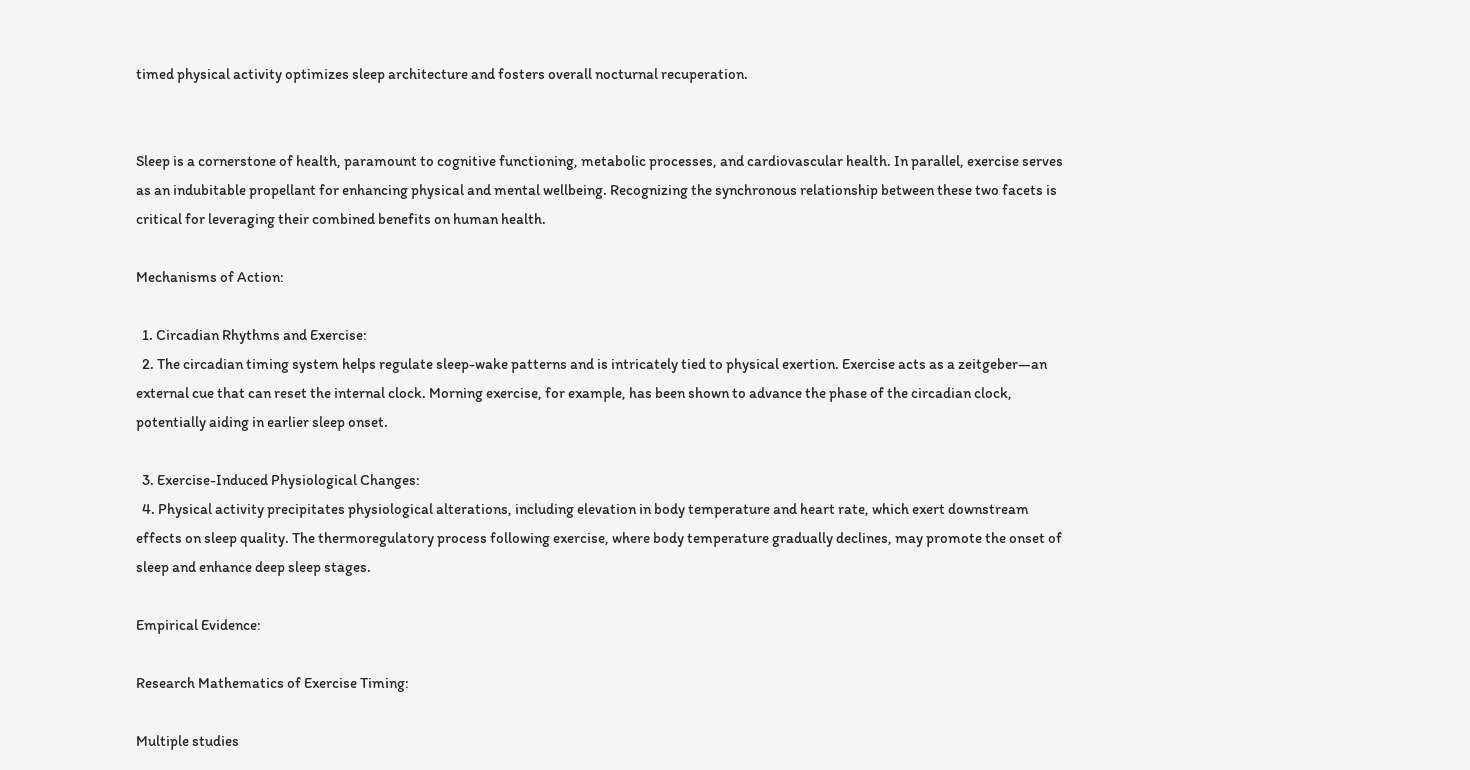timed physical activity optimizes sleep architecture and fosters overall nocturnal recuperation.


Sleep is a cornerstone of health, paramount to cognitive functioning, metabolic processes, and cardiovascular health. In parallel, exercise serves as an indubitable propellant for enhancing physical and mental wellbeing. Recognizing the synchronous relationship between these two facets is critical for leveraging their combined benefits on human health.

Mechanisms of Action:

  1. Circadian Rhythms and Exercise:
  2. The circadian timing system helps regulate sleep-wake patterns and is intricately tied to physical exertion. Exercise acts as a zeitgeber—an external cue that can reset the internal clock. Morning exercise, for example, has been shown to advance the phase of the circadian clock, potentially aiding in earlier sleep onset.

  3. Exercise-Induced Physiological Changes:
  4. Physical activity precipitates physiological alterations, including elevation in body temperature and heart rate, which exert downstream effects on sleep quality. The thermoregulatory process following exercise, where body temperature gradually declines, may promote the onset of sleep and enhance deep sleep stages.

Empirical Evidence:

Research Mathematics of Exercise Timing:

Multiple studies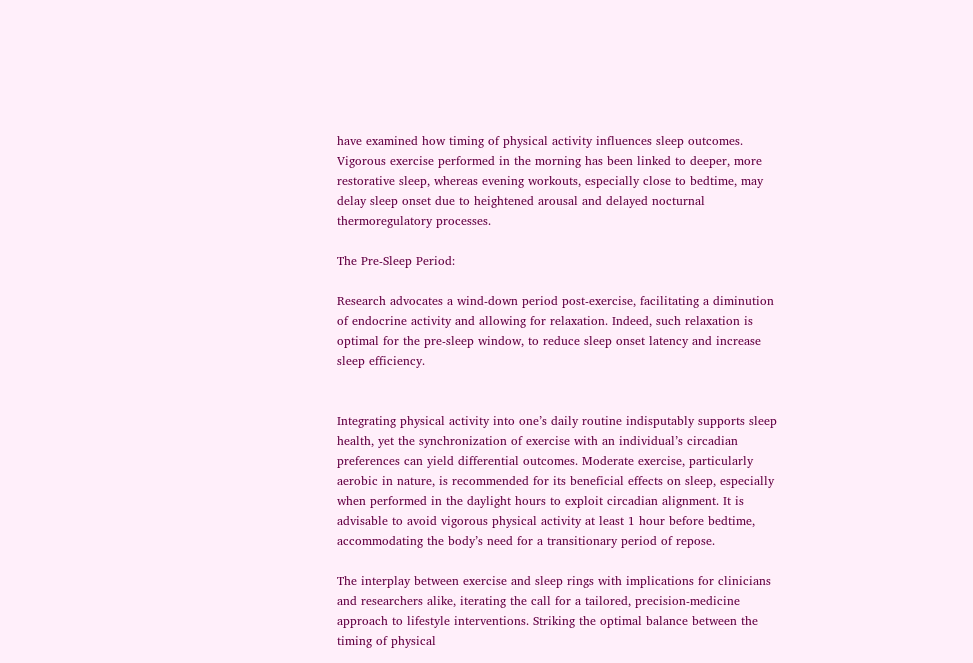have examined how timing of physical activity influences sleep outcomes. Vigorous exercise performed in the morning has been linked to deeper, more restorative sleep, whereas evening workouts, especially close to bedtime, may delay sleep onset due to heightened arousal and delayed nocturnal thermoregulatory processes.

The Pre-Sleep Period:

Research advocates a wind-down period post-exercise, facilitating a diminution of endocrine activity and allowing for relaxation. Indeed, such relaxation is optimal for the pre-sleep window, to reduce sleep onset latency and increase sleep efficiency.


Integrating physical activity into one’s daily routine indisputably supports sleep health, yet the synchronization of exercise with an individual’s circadian preferences can yield differential outcomes. Moderate exercise, particularly aerobic in nature, is recommended for its beneficial effects on sleep, especially when performed in the daylight hours to exploit circadian alignment. It is advisable to avoid vigorous physical activity at least 1 hour before bedtime, accommodating the body’s need for a transitionary period of repose.

The interplay between exercise and sleep rings with implications for clinicians and researchers alike, iterating the call for a tailored, precision-medicine approach to lifestyle interventions. Striking the optimal balance between the timing of physical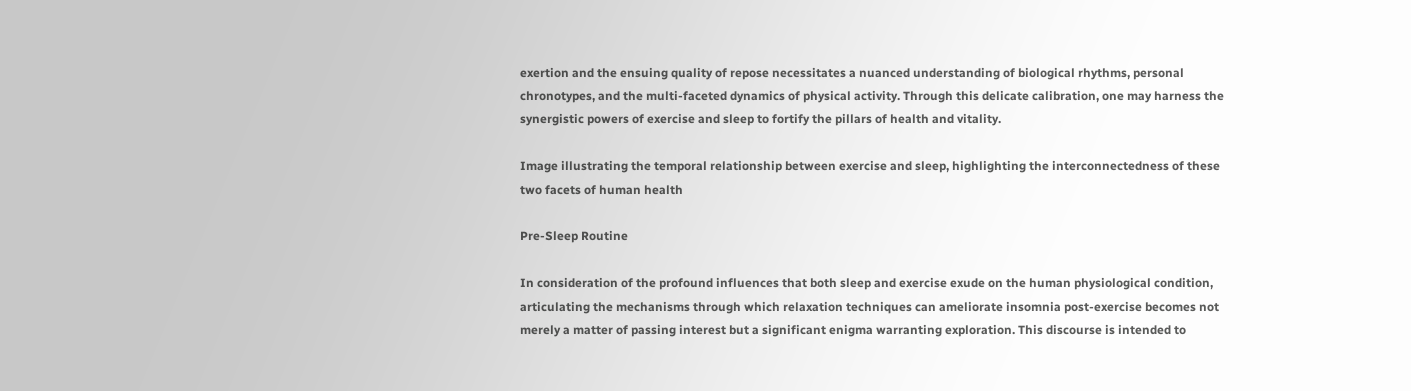exertion and the ensuing quality of repose necessitates a nuanced understanding of biological rhythms, personal chronotypes, and the multi-faceted dynamics of physical activity. Through this delicate calibration, one may harness the synergistic powers of exercise and sleep to fortify the pillars of health and vitality.

Image illustrating the temporal relationship between exercise and sleep, highlighting the interconnectedness of these two facets of human health

Pre-Sleep Routine

In consideration of the profound influences that both sleep and exercise exude on the human physiological condition, articulating the mechanisms through which relaxation techniques can ameliorate insomnia post-exercise becomes not merely a matter of passing interest but a significant enigma warranting exploration. This discourse is intended to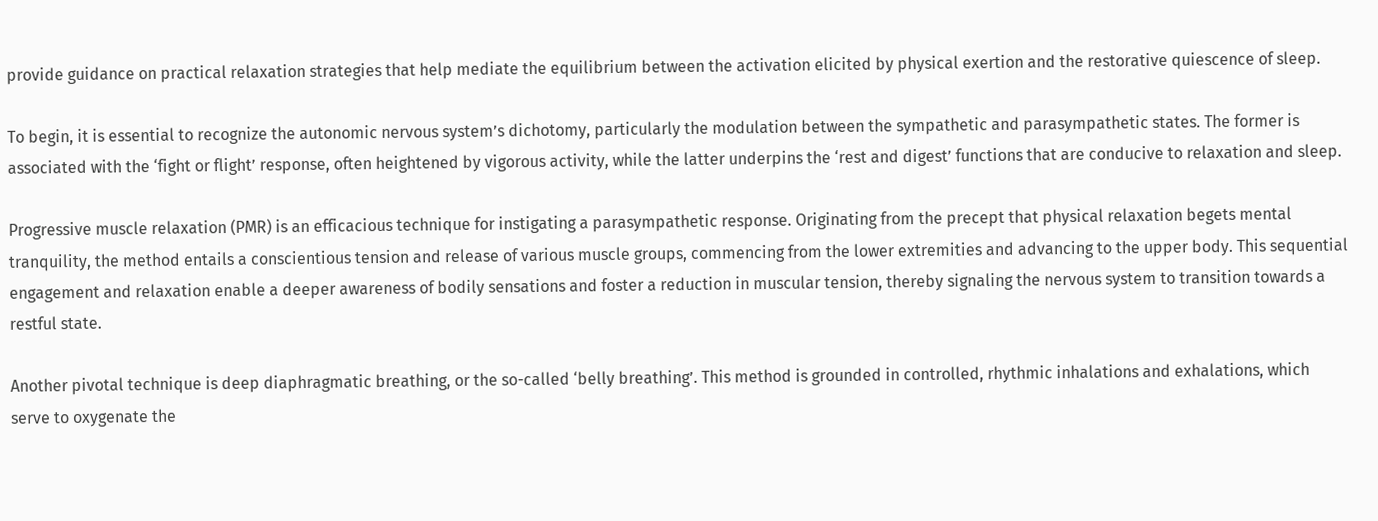provide guidance on practical relaxation strategies that help mediate the equilibrium between the activation elicited by physical exertion and the restorative quiescence of sleep.

To begin, it is essential to recognize the autonomic nervous system’s dichotomy, particularly the modulation between the sympathetic and parasympathetic states. The former is associated with the ‘fight or flight’ response, often heightened by vigorous activity, while the latter underpins the ‘rest and digest’ functions that are conducive to relaxation and sleep.

Progressive muscle relaxation (PMR) is an efficacious technique for instigating a parasympathetic response. Originating from the precept that physical relaxation begets mental tranquility, the method entails a conscientious tension and release of various muscle groups, commencing from the lower extremities and advancing to the upper body. This sequential engagement and relaxation enable a deeper awareness of bodily sensations and foster a reduction in muscular tension, thereby signaling the nervous system to transition towards a restful state.

Another pivotal technique is deep diaphragmatic breathing, or the so-called ‘belly breathing’. This method is grounded in controlled, rhythmic inhalations and exhalations, which serve to oxygenate the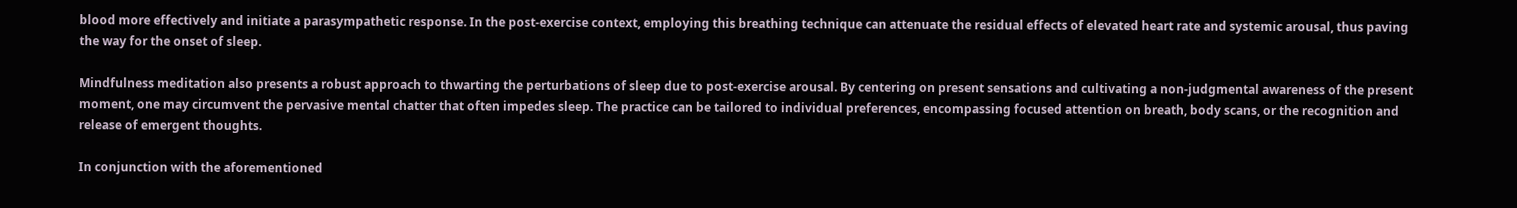blood more effectively and initiate a parasympathetic response. In the post-exercise context, employing this breathing technique can attenuate the residual effects of elevated heart rate and systemic arousal, thus paving the way for the onset of sleep.

Mindfulness meditation also presents a robust approach to thwarting the perturbations of sleep due to post-exercise arousal. By centering on present sensations and cultivating a non-judgmental awareness of the present moment, one may circumvent the pervasive mental chatter that often impedes sleep. The practice can be tailored to individual preferences, encompassing focused attention on breath, body scans, or the recognition and release of emergent thoughts.

In conjunction with the aforementioned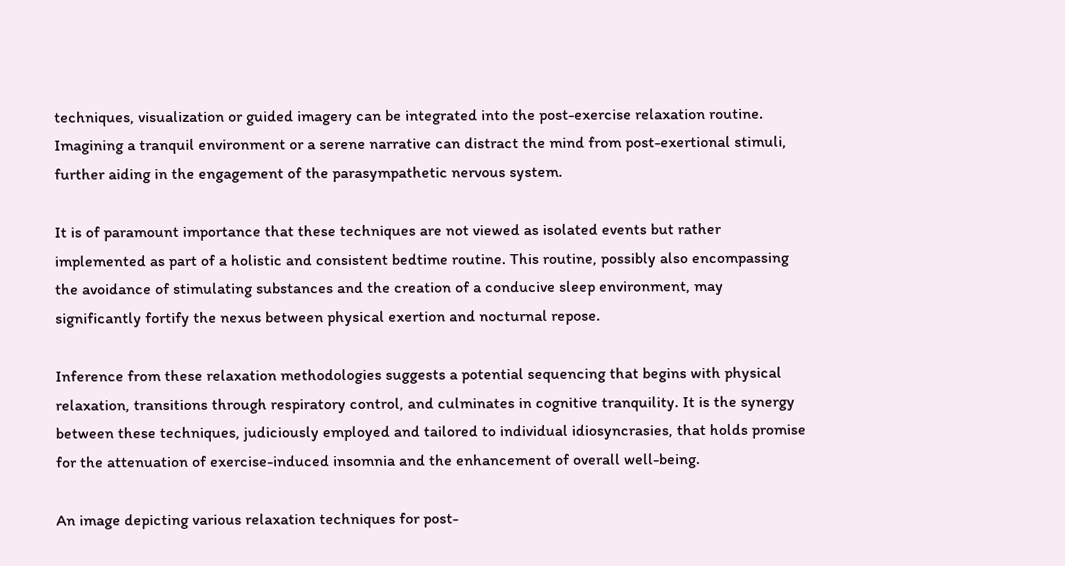techniques, visualization or guided imagery can be integrated into the post-exercise relaxation routine. Imagining a tranquil environment or a serene narrative can distract the mind from post-exertional stimuli, further aiding in the engagement of the parasympathetic nervous system.

It is of paramount importance that these techniques are not viewed as isolated events but rather implemented as part of a holistic and consistent bedtime routine. This routine, possibly also encompassing the avoidance of stimulating substances and the creation of a conducive sleep environment, may significantly fortify the nexus between physical exertion and nocturnal repose.

Inference from these relaxation methodologies suggests a potential sequencing that begins with physical relaxation, transitions through respiratory control, and culminates in cognitive tranquility. It is the synergy between these techniques, judiciously employed and tailored to individual idiosyncrasies, that holds promise for the attenuation of exercise-induced insomnia and the enhancement of overall well-being.

An image depicting various relaxation techniques for post-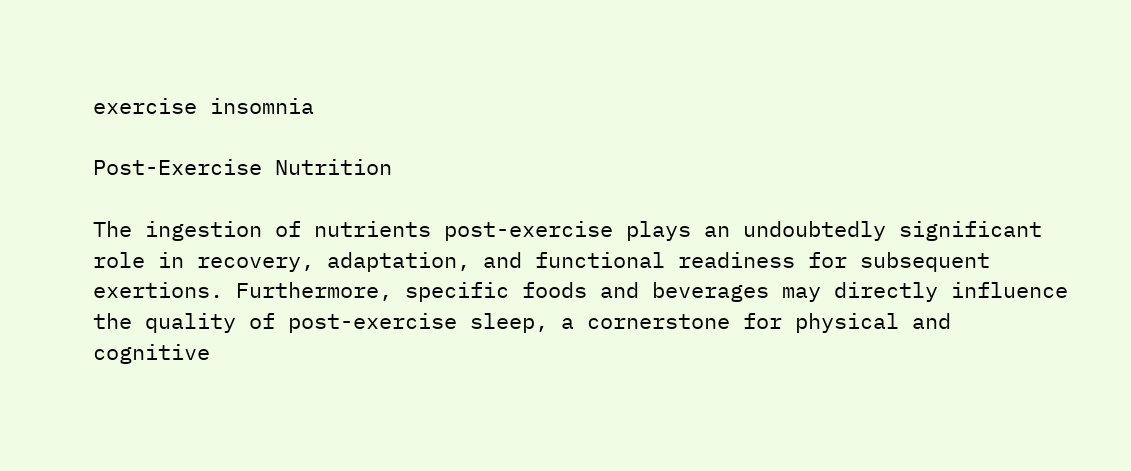exercise insomnia

Post-Exercise Nutrition

The ingestion of nutrients post-exercise plays an undoubtedly significant role in recovery, adaptation, and functional readiness for subsequent exertions. Furthermore, specific foods and beverages may directly influence the quality of post-exercise sleep, a cornerstone for physical and cognitive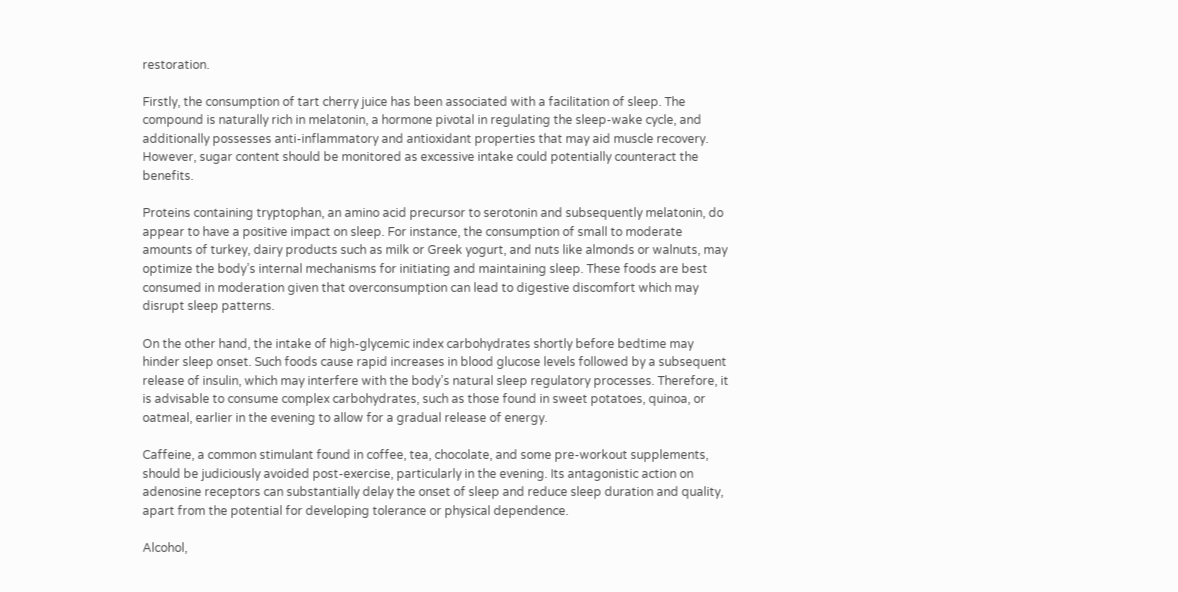restoration.

Firstly, the consumption of tart cherry juice has been associated with a facilitation of sleep. The compound is naturally rich in melatonin, a hormone pivotal in regulating the sleep-wake cycle, and additionally possesses anti-inflammatory and antioxidant properties that may aid muscle recovery. However, sugar content should be monitored as excessive intake could potentially counteract the benefits.

Proteins containing tryptophan, an amino acid precursor to serotonin and subsequently melatonin, do appear to have a positive impact on sleep. For instance, the consumption of small to moderate amounts of turkey, dairy products such as milk or Greek yogurt, and nuts like almonds or walnuts, may optimize the body’s internal mechanisms for initiating and maintaining sleep. These foods are best consumed in moderation given that overconsumption can lead to digestive discomfort which may disrupt sleep patterns.

On the other hand, the intake of high-glycemic index carbohydrates shortly before bedtime may hinder sleep onset. Such foods cause rapid increases in blood glucose levels followed by a subsequent release of insulin, which may interfere with the body’s natural sleep regulatory processes. Therefore, it is advisable to consume complex carbohydrates, such as those found in sweet potatoes, quinoa, or oatmeal, earlier in the evening to allow for a gradual release of energy.

Caffeine, a common stimulant found in coffee, tea, chocolate, and some pre-workout supplements, should be judiciously avoided post-exercise, particularly in the evening. Its antagonistic action on adenosine receptors can substantially delay the onset of sleep and reduce sleep duration and quality, apart from the potential for developing tolerance or physical dependence.

Alcohol,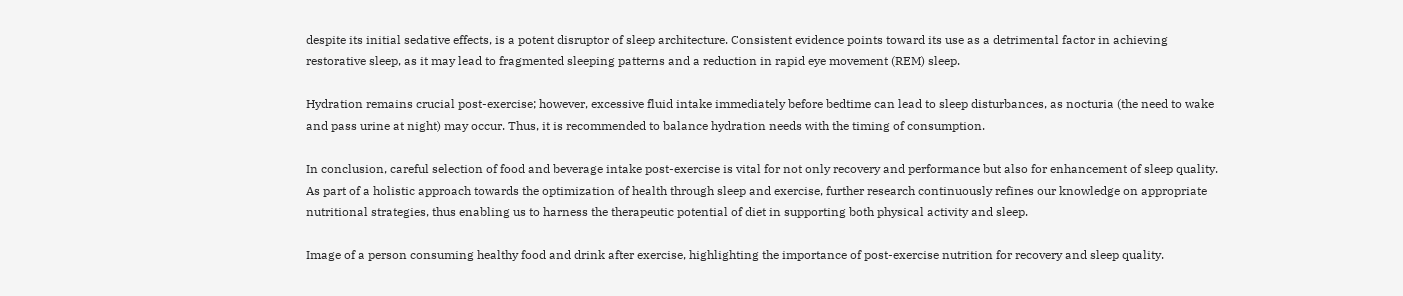despite its initial sedative effects, is a potent disruptor of sleep architecture. Consistent evidence points toward its use as a detrimental factor in achieving restorative sleep, as it may lead to fragmented sleeping patterns and a reduction in rapid eye movement (REM) sleep.

Hydration remains crucial post-exercise; however, excessive fluid intake immediately before bedtime can lead to sleep disturbances, as nocturia (the need to wake and pass urine at night) may occur. Thus, it is recommended to balance hydration needs with the timing of consumption.

In conclusion, careful selection of food and beverage intake post-exercise is vital for not only recovery and performance but also for enhancement of sleep quality. As part of a holistic approach towards the optimization of health through sleep and exercise, further research continuously refines our knowledge on appropriate nutritional strategies, thus enabling us to harness the therapeutic potential of diet in supporting both physical activity and sleep.

Image of a person consuming healthy food and drink after exercise, highlighting the importance of post-exercise nutrition for recovery and sleep quality.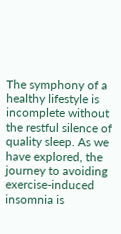The symphony of a healthy lifestyle is incomplete without the restful silence of quality sleep. As we have explored, the journey to avoiding exercise-induced insomnia is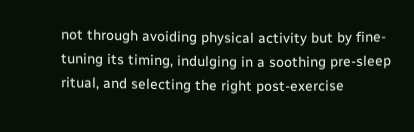not through avoiding physical activity but by fine-tuning its timing, indulging in a soothing pre-sleep ritual, and selecting the right post-exercise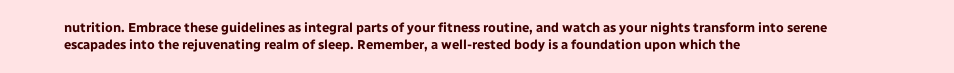nutrition. Embrace these guidelines as integral parts of your fitness routine, and watch as your nights transform into serene escapades into the rejuvenating realm of sleep. Remember, a well-rested body is a foundation upon which the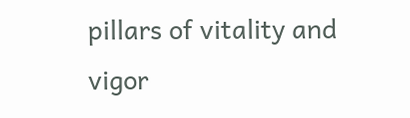pillars of vitality and vigor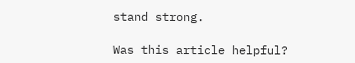stand strong.

Was this article helpful?